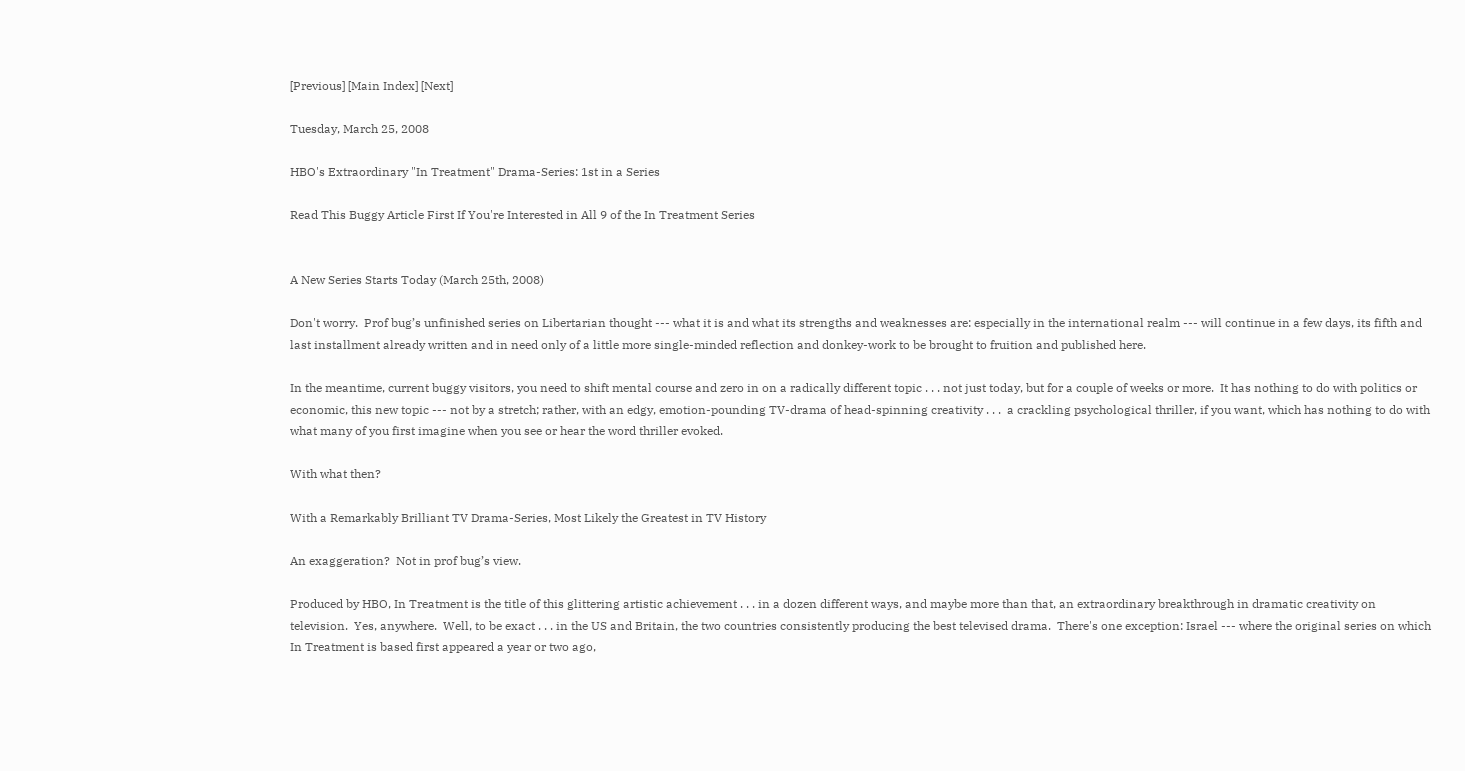[Previous] [Main Index] [Next]

Tuesday, March 25, 2008

HBO's Extraordinary "In Treatment" Drama-Series: 1st in a Series

Read This Buggy Article First If You're Interested in All 9 of the In Treatment Series


A New Series Starts Today (March 25th, 2008)

Don't worry.  Prof bug’s unfinished series on Libertarian thought --- what it is and what its strengths and weaknesses are: especially in the international realm --- will continue in a few days, its fifth and last installment already written and in need only of a little more single-minded reflection and donkey-work to be brought to fruition and published here.

In the meantime, current buggy visitors, you need to shift mental course and zero in on a radically different topic . . . not just today, but for a couple of weeks or more.  It has nothing to do with politics or economic, this new topic --- not by a stretch; rather, with an edgy, emotion-pounding TV-drama of head-spinning creativity . . .  a crackling psychological thriller, if you want, which has nothing to do with what many of you first imagine when you see or hear the word thriller evoked.

With what then?

With a Remarkably Brilliant TV Drama-Series, Most Likely the Greatest in TV History

An exaggeration?  Not in prof bug’s view.

Produced by HBO, In Treatment is the title of this glittering artistic achievement . . . in a dozen different ways, and maybe more than that, an extraordinary breakthrough in dramatic creativity on television.  Yes, anywhere.  Well, to be exact . . . in the US and Britain, the two countries consistently producing the best televised drama.  There's one exception: Israel --- where the original series on which In Treatment is based first appeared a year or two ago,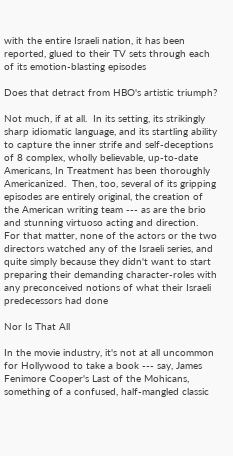with the entire Israeli nation, it has been reported, glued to their TV sets through each of its emotion-blasting episodes

Does that detract from HBO's artistic triumph?

Not much, if at all.  In its setting, its strikingly sharp idiomatic language, and its startling ability to capture the inner strife and self-deceptions of 8 complex, wholly believable, up-to-date Americans, In Treatment has been thoroughly Americanized.  Then, too, several of its gripping episodes are entirely original, the creation of the American writing team --- as are the brio and stunning virtuoso acting and direction.  For that matter, none of the actors or the two directors watched any of the Israeli series, and quite simply because they didn't want to start preparing their demanding character-roles with any preconceived notions of what their Israeli predecessors had done

Nor Is That All

In the movie industry, it's not at all uncommon for Hollywood to take a book --- say, James Fenimore Cooper's Last of the Mohicans, something of a confused, half-mangled classic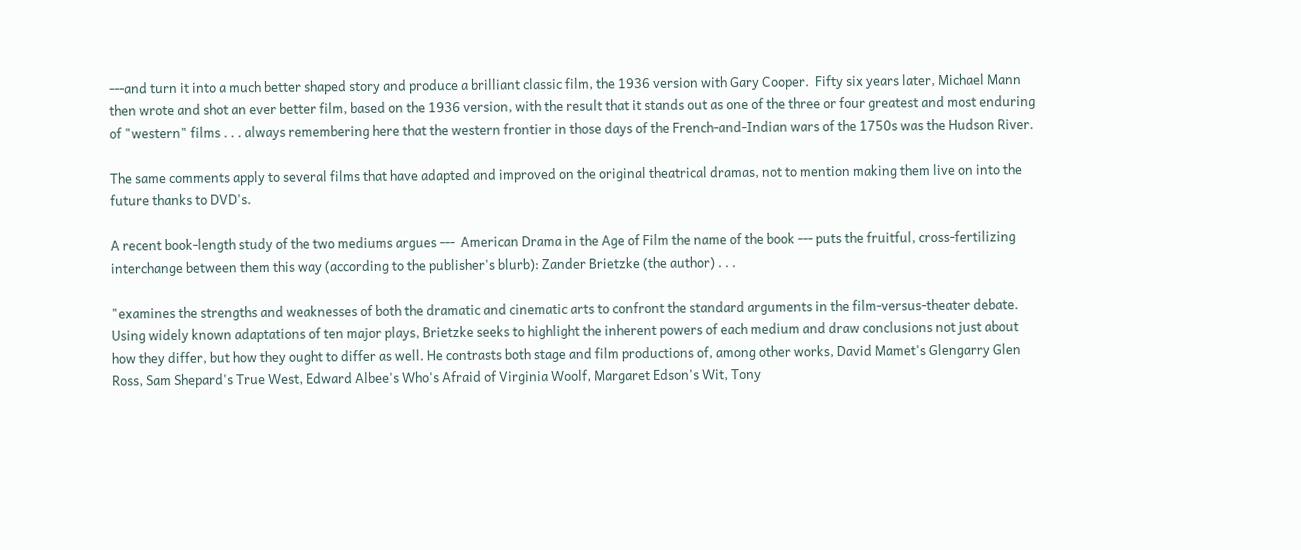---and turn it into a much better shaped story and produce a brilliant classic film, the 1936 version with Gary Cooper.  Fifty six years later, Michael Mann then wrote and shot an ever better film, based on the 1936 version, with the result that it stands out as one of the three or four greatest and most enduring of "western" films . . . always remembering here that the western frontier in those days of the French-and-Indian wars of the 1750s was the Hudson River.

The same comments apply to several films that have adapted and improved on the original theatrical dramas, not to mention making them live on into the future thanks to DVD's.

A recent book-length study of the two mediums argues ---  American Drama in the Age of Film the name of the book --- puts the fruitful, cross-fertilizing interchange between them this way (according to the publisher's blurb): Zander Brietzke (the author) . . .

"examines the strengths and weaknesses of both the dramatic and cinematic arts to confront the standard arguments in the film-versus-theater debate. Using widely known adaptations of ten major plays, Brietzke seeks to highlight the inherent powers of each medium and draw conclusions not just about how they differ, but how they ought to differ as well. He contrasts both stage and film productions of, among other works, David Mamet's Glengarry Glen Ross, Sam Shepard's True West, Edward Albee's Who's Afraid of Virginia Woolf, Margaret Edson's Wit, Tony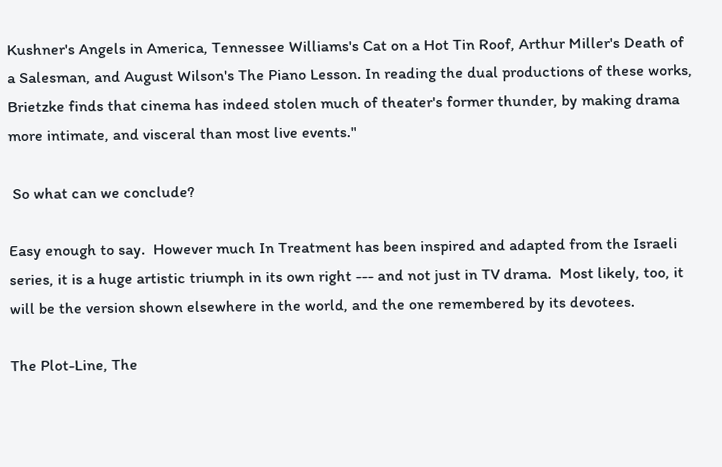Kushner's Angels in America, Tennessee Williams's Cat on a Hot Tin Roof, Arthur Miller's Death of a Salesman, and August Wilson's The Piano Lesson. In reading the dual productions of these works, Brietzke finds that cinema has indeed stolen much of theater's former thunder, by making drama more intimate, and visceral than most live events."

 So what can we conclude?

Easy enough to say.  However much In Treatment has been inspired and adapted from the Israeli series, it is a huge artistic triumph in its own right --- and not just in TV drama.  Most likely, too, it will be the version shown elsewhere in the world, and the one remembered by its devotees.

The Plot-Line, The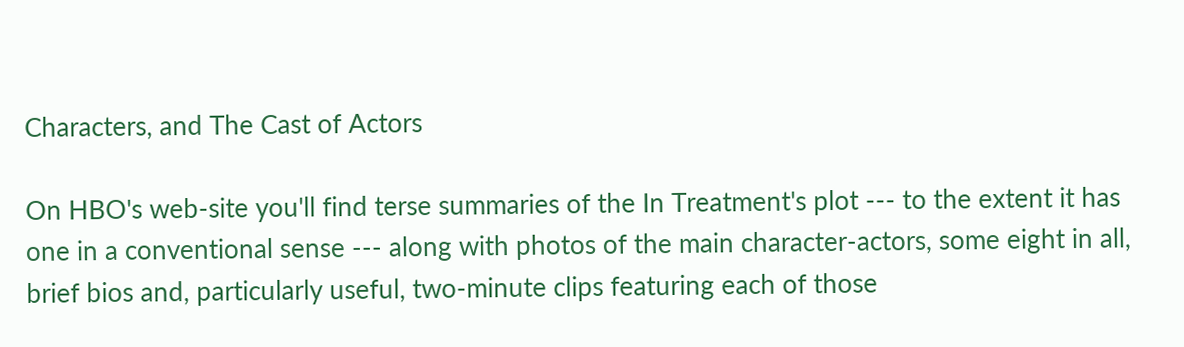Characters, and The Cast of Actors

On HBO's web-site you'll find terse summaries of the In Treatment's plot --- to the extent it has one in a conventional sense --- along with photos of the main character-actors, some eight in all, brief bios and, particularly useful, two-minute clips featuring each of those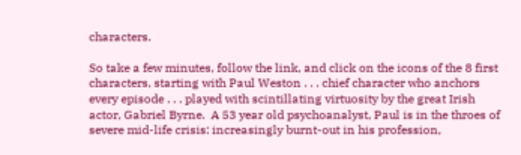characters.

So take a few minutes, follow the link, and click on the icons of the 8 first characters, starting with Paul Weston . . . chief character who anchors every episode . . . played with scintillating virtuosity by the great Irish actor, Gabriel Byrne.  A 53 year old psychoanalyst, Paul is in the throes of severe mid-life crisis: increasingly burnt-out in his profession,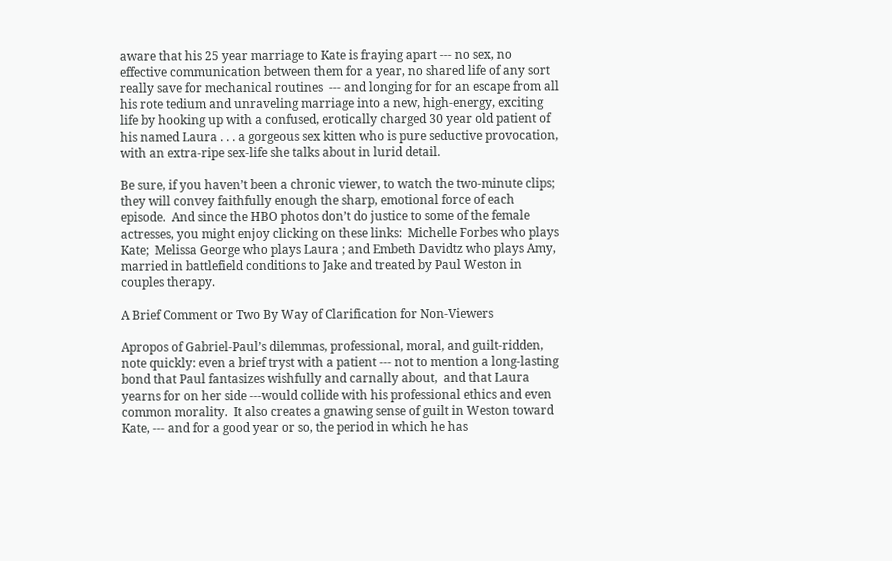aware that his 25 year marriage to Kate is fraying apart --- no sex, no effective communication between them for a year, no shared life of any sort really save for mechanical routines  --- and longing for for an escape from all his rote tedium and unraveling marriage into a new, high-energy, exciting life by hooking up with a confused, erotically charged 30 year old patient of his named Laura . . . a gorgeous sex kitten who is pure seductive provocation, with an extra-ripe sex-life she talks about in lurid detail.

Be sure, if you haven’t been a chronic viewer, to watch the two-minute clips; they will convey faithfully enough the sharp, emotional force of each episode.  And since the HBO photos don’t do justice to some of the female actresses, you might enjoy clicking on these links:  Michelle Forbes who plays Kate;  Melissa George who plays Laura ; and Embeth Davidtz who plays Amy, married in battlefield conditions to Jake and treated by Paul Weston in couples therapy.

A Brief Comment or Two By Way of Clarification for Non-Viewers

Apropos of Gabriel-Paul’s dilemmas, professional, moral, and guilt-ridden, note quickly: even a brief tryst with a patient --- not to mention a long-lasting bond that Paul fantasizes wishfully and carnally about,  and that Laura yearns for on her side ---would collide with his professional ethics and even common morality.  It also creates a gnawing sense of guilt in Weston toward Kate, --- and for a good year or so, the period in which he has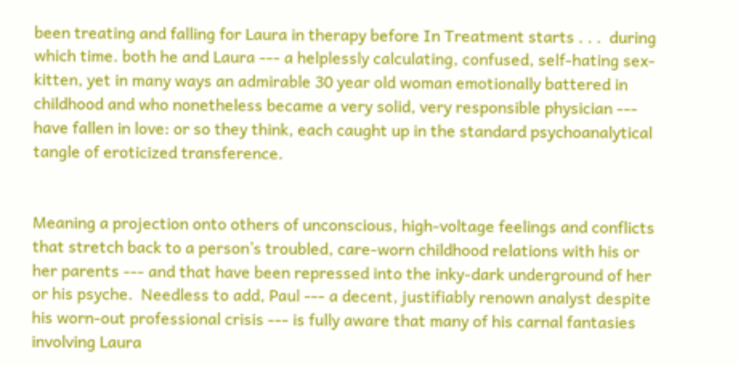been treating and falling for Laura in therapy before In Treatment starts . . .  during which time. both he and Laura --- a helplessly calculating, confused, self-hating sex-kitten, yet in many ways an admirable 30 year old woman emotionally battered in childhood and who nonetheless became a very solid, very responsible physician --- have fallen in love: or so they think, each caught up in the standard psychoanalytical tangle of eroticized transference.


Meaning a projection onto others of unconscious, high-voltage feelings and conflicts that stretch back to a person’s troubled, care-worn childhood relations with his or her parents --- and that have been repressed into the inky-dark underground of her or his psyche.  Needless to add, Paul --- a decent, justifiably renown analyst despite his worn-out professional crisis --- is fully aware that many of his carnal fantasies involving Laura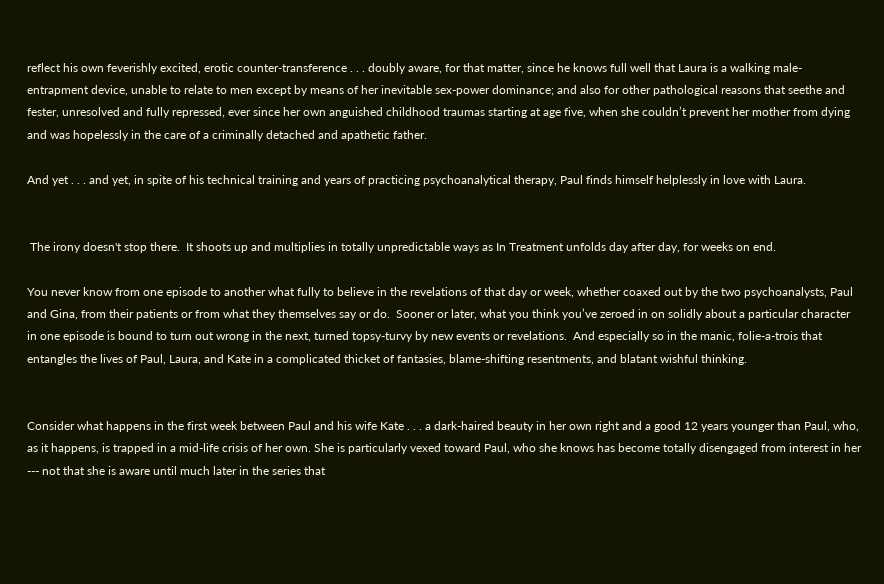reflect his own feverishly excited, erotic counter-transference . . . doubly aware, for that matter, since he knows full well that Laura is a walking male-entrapment device, unable to relate to men except by means of her inevitable sex-power dominance; and also for other pathological reasons that seethe and fester, unresolved and fully repressed, ever since her own anguished childhood traumas starting at age five, when she couldn’t prevent her mother from dying and was hopelessly in the care of a criminally detached and apathetic father.

And yet . . . and yet, in spite of his technical training and years of practicing psychoanalytical therapy, Paul finds himself helplessly in love with Laura.


 The irony doesn't stop there.  It shoots up and multiplies in totally unpredictable ways as In Treatment unfolds day after day, for weeks on end.

You never know from one episode to another what fully to believe in the revelations of that day or week, whether coaxed out by the two psychoanalysts, Paul and Gina, from their patients or from what they themselves say or do.  Sooner or later, what you think you’ve zeroed in on solidly about a particular character in one episode is bound to turn out wrong in the next, turned topsy-turvy by new events or revelations.  And especially so in the manic, folie-a-trois that entangles the lives of Paul, Laura, and Kate in a complicated thicket of fantasies, blame-shifting resentments, and blatant wishful thinking.


Consider what happens in the first week between Paul and his wife Kate . . . a dark-haired beauty in her own right and a good 12 years younger than Paul, who, as it happens, is trapped in a mid-life crisis of her own. She is particularly vexed toward Paul, who she knows has become totally disengaged from interest in her --- not that she is aware until much later in the series that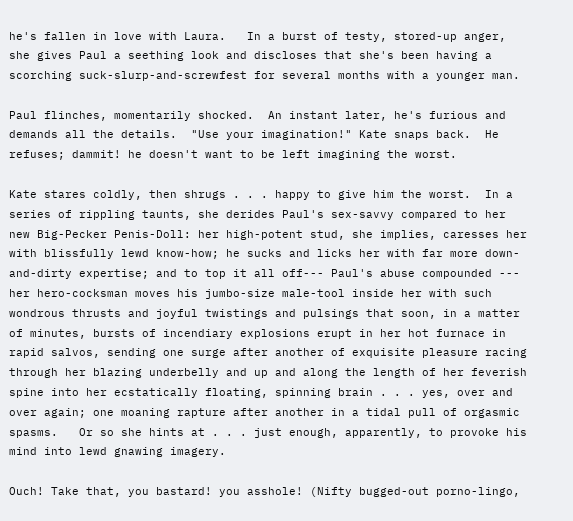he's fallen in love with Laura.   In a burst of testy, stored-up anger, she gives Paul a seething look and discloses that she's been having a scorching suck-slurp-and-screwfest for several months with a younger man.

Paul flinches, momentarily shocked.  An instant later, he's furious and demands all the details.  "Use your imagination!" Kate snaps back.  He refuses; dammit! he doesn't want to be left imagining the worst.

Kate stares coldly, then shrugs . . . happy to give him the worst.  In a series of rippling taunts, she derides Paul's sex-savvy compared to her new Big-Pecker Penis-Doll: her high-potent stud, she implies, caresses her with blissfully lewd know-how; he sucks and licks her with far more down-and-dirty expertise; and to top it all off--- Paul's abuse compounded --- her hero-cocksman moves his jumbo-size male-tool inside her with such wondrous thrusts and joyful twistings and pulsings that soon, in a matter of minutes, bursts of incendiary explosions erupt in her hot furnace in rapid salvos, sending one surge after another of exquisite pleasure racing through her blazing underbelly and up and along the length of her feverish spine into her ecstatically floating, spinning brain . . . yes, over and over again; one moaning rapture after another in a tidal pull of orgasmic spasms.   Or so she hints at . . . just enough, apparently, to provoke his mind into lewd gnawing imagery.

Ouch! Take that, you bastard! you asshole! (Nifty bugged-out porno-lingo,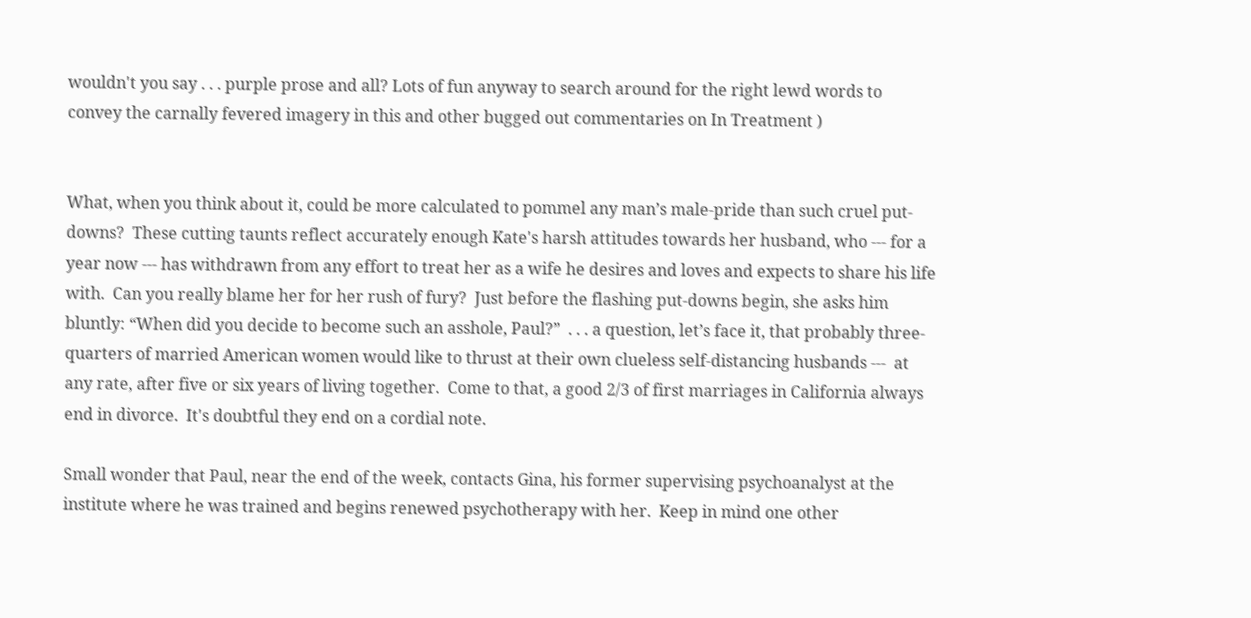wouldn't you say . . . purple prose and all? Lots of fun anyway to search around for the right lewd words to convey the carnally fevered imagery in this and other bugged out commentaries on In Treatment )


What, when you think about it, could be more calculated to pommel any man’s male-pride than such cruel put-downs?  These cutting taunts reflect accurately enough Kate's harsh attitudes towards her husband, who --- for a year now --- has withdrawn from any effort to treat her as a wife he desires and loves and expects to share his life with.  Can you really blame her for her rush of fury?  Just before the flashing put-downs begin, she asks him bluntly: “When did you decide to become such an asshole, Paul?”  . . . a question, let’s face it, that probably three-quarters of married American women would like to thrust at their own clueless self-distancing husbands ---  at any rate, after five or six years of living together.  Come to that, a good 2/3 of first marriages in California always end in divorce.  It's doubtful they end on a cordial note.

Small wonder that Paul, near the end of the week, contacts Gina, his former supervising psychoanalyst at the institute where he was trained and begins renewed psychotherapy with her.  Keep in mind one other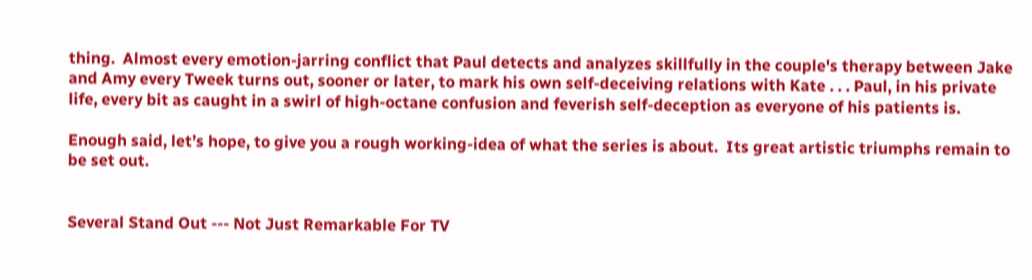thing.  Almost every emotion-jarring conflict that Paul detects and analyzes skillfully in the couple's therapy between Jake and Amy every Tweek turns out, sooner or later, to mark his own self-deceiving relations with Kate . . . Paul, in his private life, every bit as caught in a swirl of high-octane confusion and feverish self-deception as everyone of his patients is.

Enough said, let’s hope, to give you a rough working-idea of what the series is about.  Its great artistic triumphs remain to be set out.


Several Stand Out --- Not Just Remarkable For TV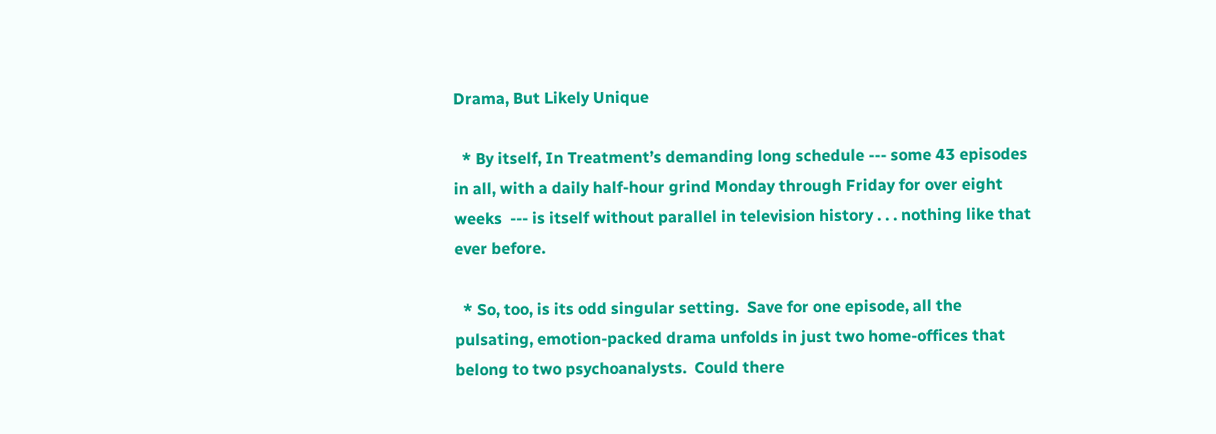Drama, But Likely Unique

  * By itself, In Treatment’s demanding long schedule --- some 43 episodes in all, with a daily half-hour grind Monday through Friday for over eight weeks  --- is itself without parallel in television history . . . nothing like that ever before.

  * So, too, is its odd singular setting.  Save for one episode, all the pulsating, emotion-packed drama unfolds in just two home-offices that belong to two psychoanalysts.  Could there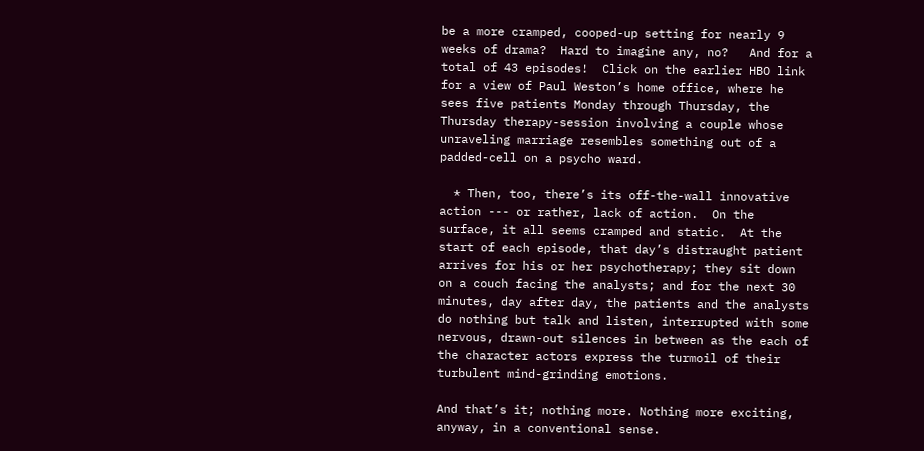be a more cramped, cooped-up setting for nearly 9 weeks of drama?  Hard to imagine any, no?   And for a total of 43 episodes!  Click on the earlier HBO link for a view of Paul Weston’s home office, where he sees five patients Monday through Thursday, the Thursday therapy-session involving a couple whose unraveling marriage resembles something out of a padded-cell on a psycho ward.

  * Then, too, there’s its off-the-wall innovative action --- or rather, lack of action.  On the surface, it all seems cramped and static.  At the start of each episode, that day’s distraught patient arrives for his or her psychotherapy; they sit down on a couch facing the analysts; and for the next 30 minutes, day after day, the patients and the analysts do nothing but talk and listen, interrupted with some nervous, drawn-out silences in between as the each of the character actors express the turmoil of their turbulent mind-grinding emotions.

And that’s it; nothing more. Nothing more exciting, anyway, in a conventional sense.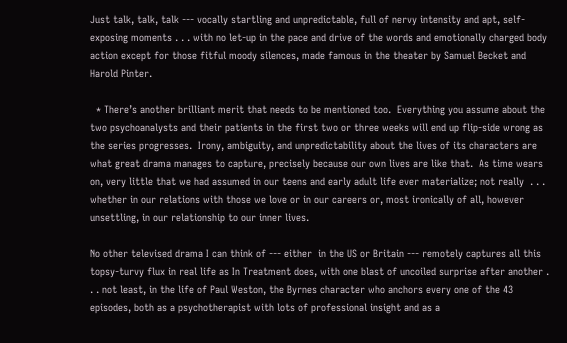Just talk, talk, talk --- vocally startling and unpredictable, full of nervy intensity and apt, self-exposing moments . . . with no let-up in the pace and drive of the words and emotionally charged body action except for those fitful moody silences, made famous in the theater by Samuel Becket and Harold Pinter.

  * There’s another brilliant merit that needs to be mentioned too.  Everything you assume about the two psychoanalysts and their patients in the first two or three weeks will end up flip-side wrong as the series progresses.  Irony, ambiguity, and unpredictability about the lives of its characters are what great drama manages to capture, precisely because our own lives are like that.  As time wears on, very little that we had assumed in our teens and early adult life ever materialize; not really  . . . whether in our relations with those we love or in our careers or, most ironically of all, however unsettling, in our relationship to our inner lives.

No other televised drama I can think of --- either  in the US or Britain --- remotely captures all this topsy-turvy flux in real life as In Treatment does, with one blast of uncoiled surprise after another . . . not least, in the life of Paul Weston, the Byrnes character who anchors every one of the 43 episodes, both as a psychotherapist with lots of professional insight and as a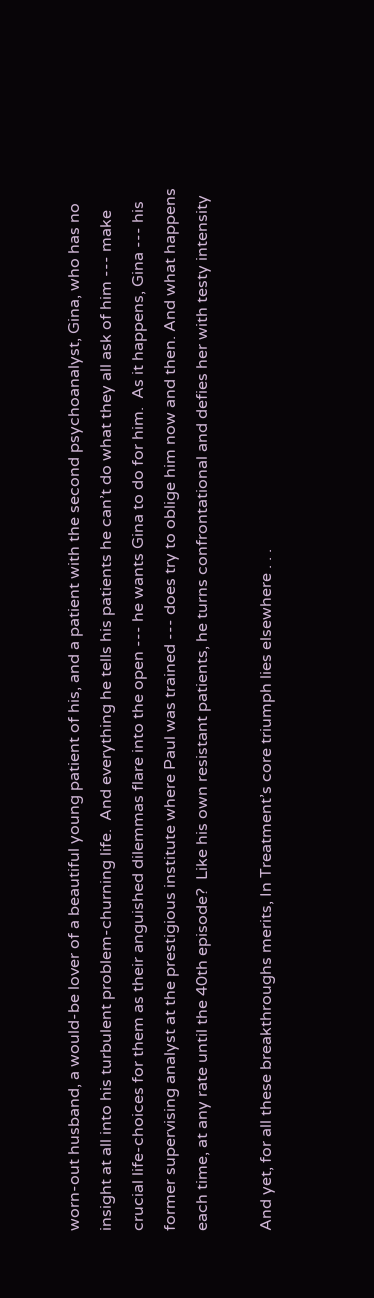worn-out husband, a would-be lover of a beautiful young patient of his, and a patient with the second psychoanalyst, Gina, who has no insight at all into his turbulent problem-churning life.  And everything he tells his patients he can’t do what they all ask of him --- make crucial life-choices for them as their anguished dilemmas flare into the open --- he wants Gina to do for him.  As it happens, Gina --- his former supervising analyst at the prestigious institute where Paul was trained --- does try to oblige him now and then. And what happens each time, at any rate until the 40th episode?  Like his own resistant patients, he turns confrontational and defies her with testy intensity

And yet, for all these breakthroughs merits, In Treatment’s core triumph lies elsewhere . . .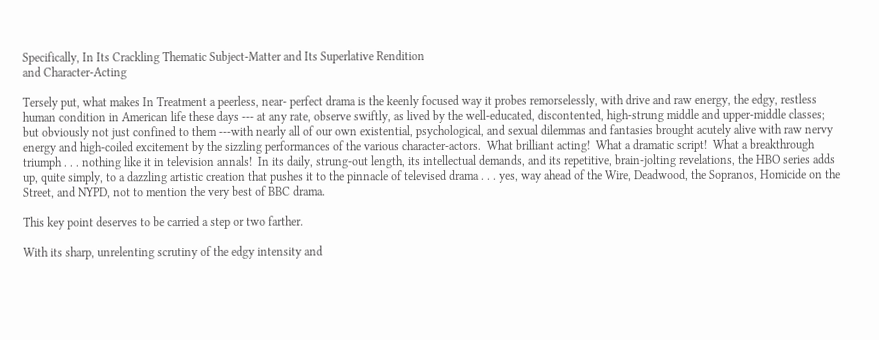Specifically, In Its Crackling Thematic Subject-Matter and Its Superlative Rendition
and Character-Acting

Tersely put, what makes In Treatment a peerless, near- perfect drama is the keenly focused way it probes remorselessly, with drive and raw energy, the edgy, restless human condition in American life these days --- at any rate, observe swiftly, as lived by the well-educated, discontented, high-strung middle and upper-middle classes; but obviously not just confined to them ---with nearly all of our own existential, psychological, and sexual dilemmas and fantasies brought acutely alive with raw nervy energy and high-coiled excitement by the sizzling performances of the various character-actors.  What brilliant acting!  What a dramatic script!  What a breakthrough triumph . . . nothing like it in television annals!  In its daily, strung-out length, its intellectual demands, and its repetitive, brain-jolting revelations, the HBO series adds up, quite simply, to a dazzling artistic creation that pushes it to the pinnacle of televised drama . . . yes, way ahead of the Wire, Deadwood, the Sopranos, Homicide on the Street, and NYPD, not to mention the very best of BBC drama.

This key point deserves to be carried a step or two farther.

With its sharp, unrelenting scrutiny of the edgy intensity and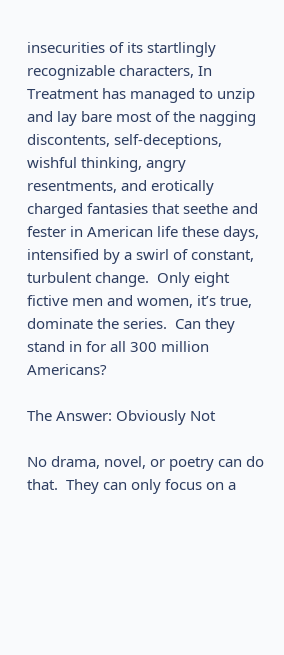insecurities of its startlingly recognizable characters, In Treatment has managed to unzip and lay bare most of the nagging discontents, self-deceptions, wishful thinking, angry resentments, and erotically charged fantasies that seethe and fester in American life these days, intensified by a swirl of constant, turbulent change.  Only eight fictive men and women, it’s true, dominate the series.  Can they stand in for all 300 million Americans?

The Answer: Obviously Not

No drama, novel, or poetry can do that.  They can only focus on a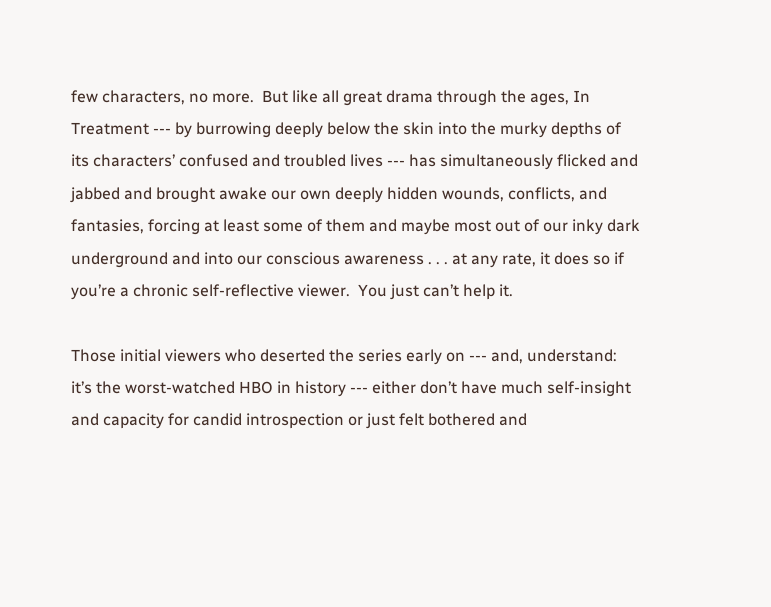few characters, no more.  But like all great drama through the ages, In Treatment --- by burrowing deeply below the skin into the murky depths of its characters’ confused and troubled lives --- has simultaneously flicked and jabbed and brought awake our own deeply hidden wounds, conflicts, and fantasies, forcing at least some of them and maybe most out of our inky dark underground and into our conscious awareness . . . at any rate, it does so if you’re a chronic self-reflective viewer.  You just can’t help it.

Those initial viewers who deserted the series early on --- and, understand:  it’s the worst-watched HBO in history --- either don’t have much self-insight and capacity for candid introspection or just felt bothered and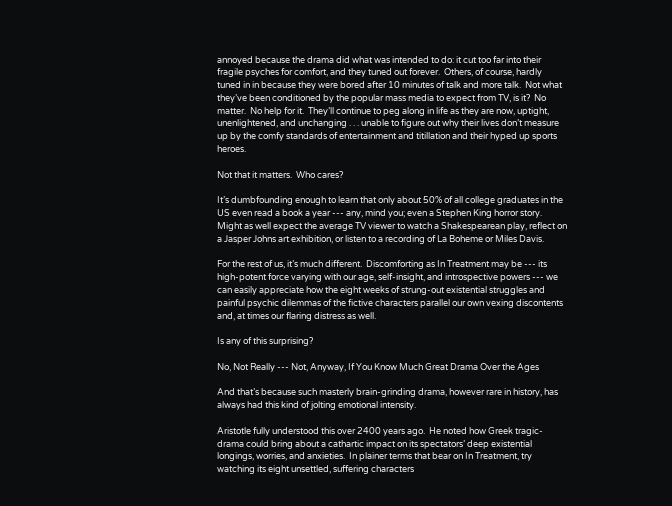annoyed because the drama did what was intended to do: it cut too far into their fragile psyches for comfort, and they tuned out forever.  Others, of course, hardly tuned in in because they were bored after 10 minutes of talk and more talk.  Not what they’ve been conditioned by the popular mass media to expect from TV, is it?  No matter.  No help for it.  They’ll continue to peg along in life as they are now, uptight, unenlightened, and unchanging . . . unable to figure out why their lives don’t measure up by the comfy standards of entertainment and titillation and their hyped up sports heroes.

Not that it matters.  Who cares?

It’s dumbfounding enough to learn that only about 50% of all college graduates in the US even read a book a year --- any, mind you; even a Stephen King horror story.  Might as well expect the average TV viewer to watch a Shakespearean play, reflect on a Jasper Johns art exhibition, or listen to a recording of La Boheme or Miles Davis.

For the rest of us, it’s much different.  Discomforting as In Treatment may be --- its high-potent force varying with our age, self-insight, and introspective powers --- we can easily appreciate how the eight weeks of strung-out existential struggles and painful psychic dilemmas of the fictive characters parallel our own vexing discontents and, at times our flaring distress as well.

Is any of this surprising?

No, Not Really --- Not, Anyway, If You Know Much Great Drama Over the Ages

And that’s because such masterly brain-grinding drama, however rare in history, has always had this kind of jolting emotional intensity.

Aristotle fully understood this over 2400 years ago.  He noted how Greek tragic-drama could bring about a cathartic impact on its spectators’ deep existential longings, worries, and anxieties.  In plainer terms that bear on In Treatment, try watching its eight unsettled, suffering characters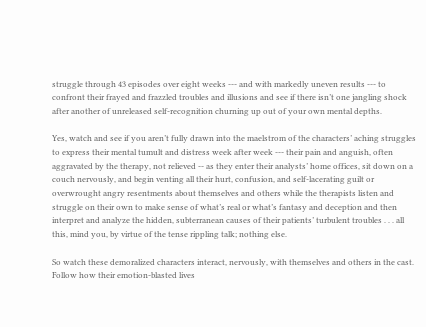struggle through 43 episodes over eight weeks --- and with markedly uneven results --- to confront their frayed and frazzled troubles and illusions and see if there isn’t one jangling shock after another of unreleased self-recognition churning up out of your own mental depths.

Yes, watch and see if you aren’t fully drawn into the maelstrom of the characters’ aching struggles to express their mental tumult and distress week after week --- their pain and anguish, often aggravated by the therapy, not relieved -- as they enter their analysts’ home offices, sit down on a couch nervously, and begin venting all their hurt, confusion, and self-lacerating guilt or overwrought angry resentments about themselves and others while the therapists listen and struggle on their own to make sense of what’s real or what’s fantasy and deception and then interpret and analyze the hidden, subterranean causes of their patients’ turbulent troubles . . . all this, mind you, by virtue of the tense rippling talk; nothing else.

So watch these demoralized characters interact, nervously, with themselves and others in the cast.  Follow how their emotion-blasted lives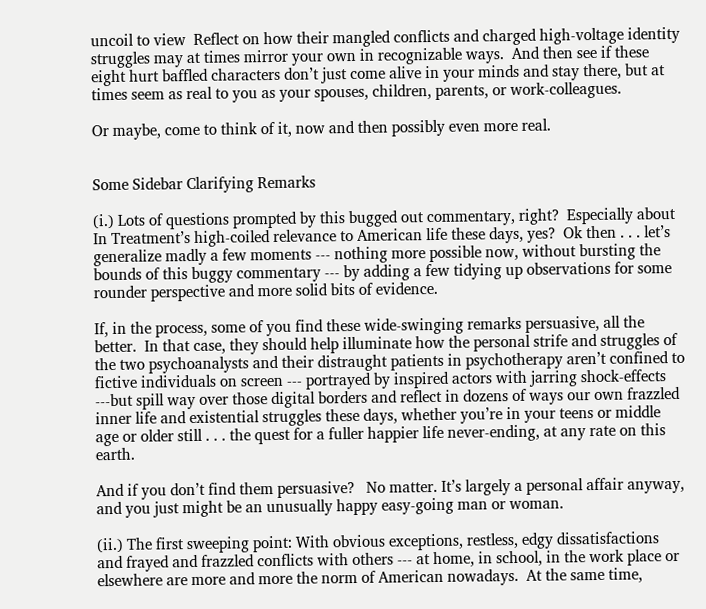uncoil to view  Reflect on how their mangled conflicts and charged high-voltage identity struggles may at times mirror your own in recognizable ways.  And then see if these eight hurt baffled characters don’t just come alive in your minds and stay there, but at times seem as real to you as your spouses, children, parents, or work-colleagues.

Or maybe, come to think of it, now and then possibly even more real.


Some Sidebar Clarifying Remarks

(i.) Lots of questions prompted by this bugged out commentary, right?  Especially about In Treatment’s high-coiled relevance to American life these days, yes?  Ok then . . . let’s generalize madly a few moments --- nothing more possible now, without bursting the bounds of this buggy commentary --- by adding a few tidying up observations for some rounder perspective and more solid bits of evidence.

If, in the process, some of you find these wide-swinging remarks persuasive, all the better.  In that case, they should help illuminate how the personal strife and struggles of the two psychoanalysts and their distraught patients in psychotherapy aren’t confined to fictive individuals on screen --- portrayed by inspired actors with jarring shock-effects ---but spill way over those digital borders and reflect in dozens of ways our own frazzled inner life and existential struggles these days, whether you’re in your teens or middle age or older still . . . the quest for a fuller happier life never-ending, at any rate on this earth.

And if you don’t find them persuasive?   No matter. It’s largely a personal affair anyway, and you just might be an unusually happy easy-going man or woman.

(ii.) The first sweeping point: With obvious exceptions, restless, edgy dissatisfactions and frayed and frazzled conflicts with others --- at home, in school, in the work place or elsewhere are more and more the norm of American nowadays.  At the same time,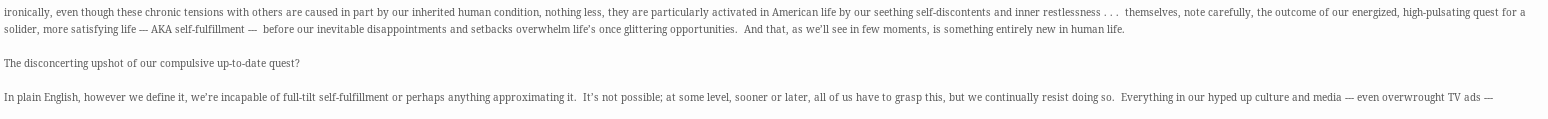ironically, even though these chronic tensions with others are caused in part by our inherited human condition, nothing less, they are particularly activated in American life by our seething self-discontents and inner restlessness . . .  themselves, note carefully, the outcome of our energized, high-pulsating quest for a solider, more satisfying life --- AKA self-fulfillment ---  before our inevitable disappointments and setbacks overwhelm life’s once glittering opportunities.  And that, as we’ll see in few moments, is something entirely new in human life.

The disconcerting upshot of our compulsive up-to-date quest?

In plain English, however we define it, we’re incapable of full-tilt self-fulfillment or perhaps anything approximating it.  It’s not possible; at some level, sooner or later, all of us have to grasp this, but we continually resist doing so.  Everything in our hyped up culture and media --- even overwrought TV ads ---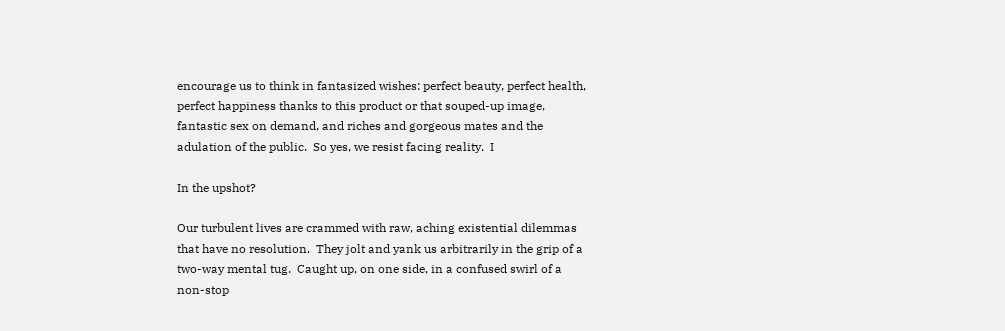encourage us to think in fantasized wishes: perfect beauty, perfect health, perfect happiness thanks to this product or that souped-up image, fantastic sex on demand, and riches and gorgeous mates and the adulation of the public.  So yes, we resist facing reality.  I

In the upshot?

Our turbulent lives are crammed with raw, aching existential dilemmas that have no resolution.  They jolt and yank us arbitrarily in the grip of a two-way mental tug.  Caught up, on one side, in a confused swirl of a non-stop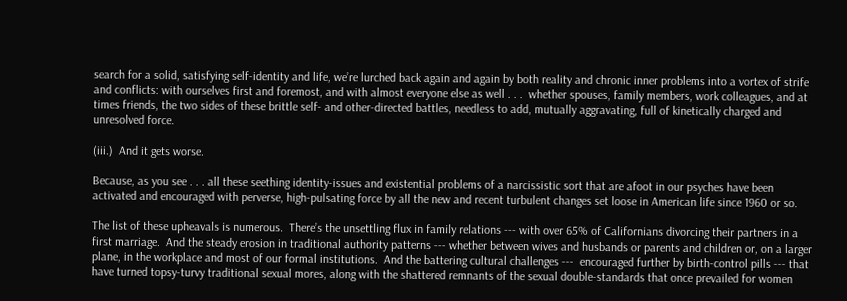search for a solid, satisfying self-identity and life, we’re lurched back again and again by both reality and chronic inner problems into a vortex of strife and conflicts: with ourselves first and foremost, and with almost everyone else as well . . .  whether spouses, family members, work colleagues, and at times friends, the two sides of these brittle self- and other-directed battles, needless to add, mutually aggravating, full of kinetically charged and unresolved force.

(iii.)  And it gets worse.

Because, as you see . . . all these seething identity-issues and existential problems of a narcissistic sort that are afoot in our psyches have been activated and encouraged with perverse, high-pulsating force by all the new and recent turbulent changes set loose in American life since 1960 or so.

The list of these upheavals is numerous.  There’s the unsettling flux in family relations --- with over 65% of Californians divorcing their partners in a first marriage.  And the steady erosion in traditional authority patterns --- whether between wives and husbands or parents and children or, on a larger plane, in the workplace and most of our formal institutions.  And the battering cultural challenges ---  encouraged further by birth-control pills --- that have turned topsy-turvy traditional sexual mores, along with the shattered remnants of the sexual double-standards that once prevailed for women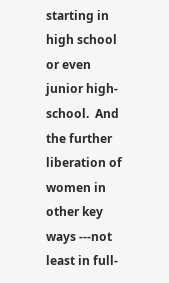starting in high school or even junior high-school.  And the further liberation of women in other key ways ---not least in full-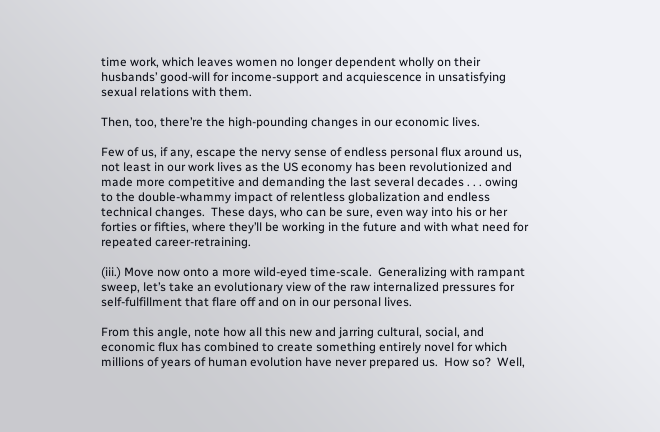time work, which leaves women no longer dependent wholly on their husbands’ good-will for income-support and acquiescence in unsatisfying sexual relations with them.

Then, too, there’re the high-pounding changes in our economic lives.

Few of us, if any, escape the nervy sense of endless personal flux around us, not least in our work lives as the US economy has been revolutionized and made more competitive and demanding the last several decades . . . owing to the double-whammy impact of relentless globalization and endless technical changes.  These days, who can be sure, even way into his or her forties or fifties, where they’ll be working in the future and with what need for repeated career-retraining.

(iii.) Move now onto a more wild-eyed time-scale.  Generalizing with rampant sweep, let’s take an evolutionary view of the raw internalized pressures for self-fulfillment that flare off and on in our personal lives.

From this angle, note how all this new and jarring cultural, social, and economic flux has combined to create something entirely novel for which millions of years of human evolution have never prepared us.  How so?  Well,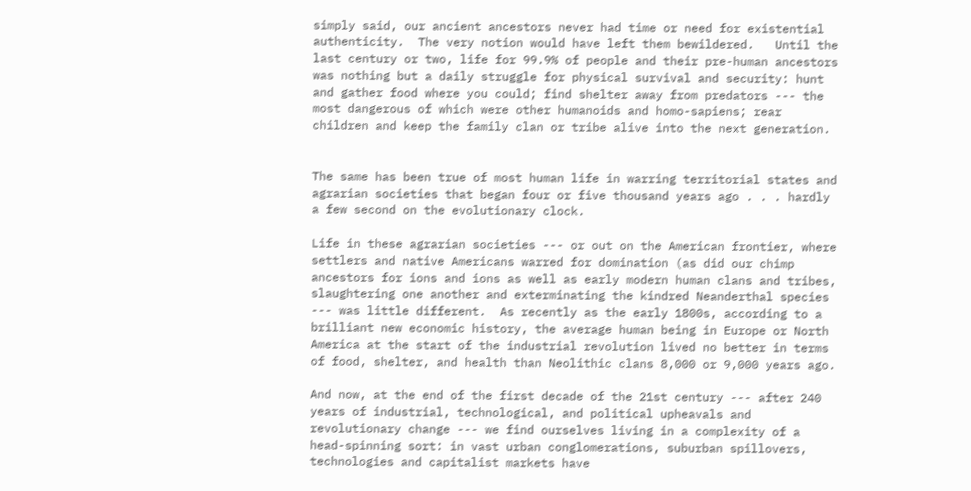simply said, our ancient ancestors never had time or need for existential authenticity.  The very notion would have left them bewildered.   Until the last century or two, life for 99.9% of people and their pre-human ancestors was nothing but a daily struggle for physical survival and security: hunt and gather food where you could; find shelter away from predators --- the most dangerous of which were other humanoids and homo-sapiens; rear children and keep the family clan or tribe alive into the next generation.


The same has been true of most human life in warring territorial states and agrarian societies that began four or five thousand years ago . . . hardly a few second on the evolutionary clock.

Life in these agrarian societies --- or out on the American frontier, where settlers and native Americans warred for domination (as did our chimp ancestors for ions and ions as well as early modern human clans and tribes, slaughtering one another and exterminating the kindred Neanderthal species --- was little different.  As recently as the early 1800s, according to a brilliant new economic history, the average human being in Europe or North America at the start of the industrial revolution lived no better in terms of food, shelter, and health than Neolithic clans 8,000 or 9,000 years ago.

And now, at the end of the first decade of the 21st century --- after 240 years of industrial, technological, and political upheavals and revolutionary change --- we find ourselves living in a complexity of a head-spinning sort: in vast urban conglomerations, suburban spillovers, technologies and capitalist markets have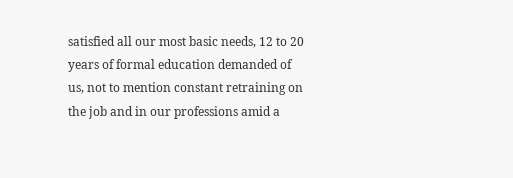satisfied all our most basic needs, 12 to 20 years of formal education demanded of us, not to mention constant retraining on the job and in our professions amid a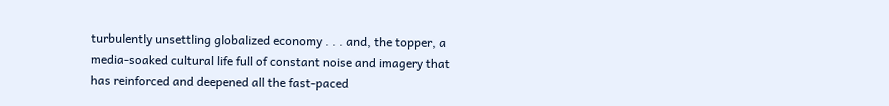turbulently unsettling globalized economy . . . and, the topper, a media-soaked cultural life full of constant noise and imagery that has reinforced and deepened all the fast-paced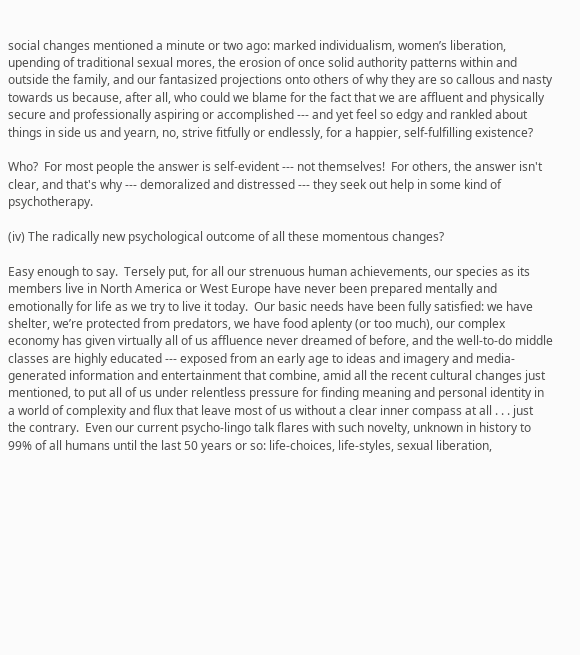social changes mentioned a minute or two ago: marked individualism, women’s liberation, upending of traditional sexual mores, the erosion of once solid authority patterns within and outside the family, and our fantasized projections onto others of why they are so callous and nasty towards us because, after all, who could we blame for the fact that we are affluent and physically secure and professionally aspiring or accomplished --- and yet feel so edgy and rankled about things in side us and yearn, no, strive fitfully or endlessly, for a happier, self-fulfilling existence?

Who?  For most people the answer is self-evident --- not themselves!  For others, the answer isn't clear, and that's why --- demoralized and distressed --- they seek out help in some kind of psychotherapy.

(iv) The radically new psychological outcome of all these momentous changes?

Easy enough to say.  Tersely put, for all our strenuous human achievements, our species as its members live in North America or West Europe have never been prepared mentally and emotionally for life as we try to live it today.  Our basic needs have been fully satisfied: we have shelter, we’re protected from predators, we have food aplenty (or too much), our complex economy has given virtually all of us affluence never dreamed of before, and the well-to-do middle classes are highly educated --- exposed from an early age to ideas and imagery and media-generated information and entertainment that combine, amid all the recent cultural changes just mentioned, to put all of us under relentless pressure for finding meaning and personal identity in a world of complexity and flux that leave most of us without a clear inner compass at all . . . just the contrary.  Even our current psycho-lingo talk flares with such novelty, unknown in history to 99% of all humans until the last 50 years or so: life-choices, life-styles, sexual liberation,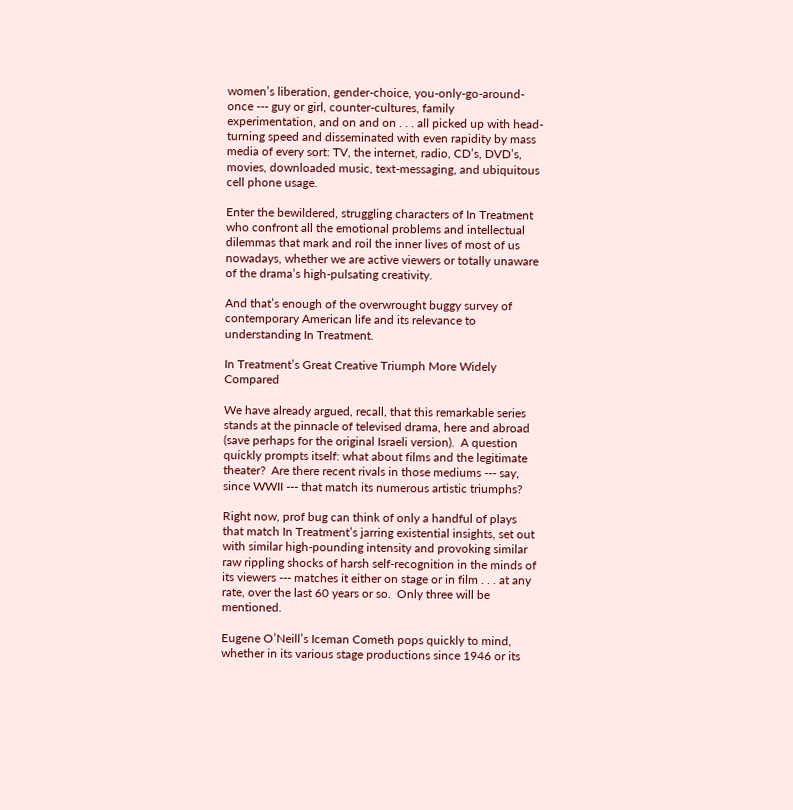women’s liberation, gender-choice, you-only-go-around-once --- guy or girl, counter-cultures, family experimentation, and on and on . . . all picked up with head-turning speed and disseminated with even rapidity by mass media of every sort: TV, the internet, radio, CD’s, DVD’s, movies, downloaded music, text-messaging, and ubiquitous cell phone usage.

Enter the bewildered, struggling characters of In Treatment  who confront all the emotional problems and intellectual dilemmas that mark and roil the inner lives of most of us nowadays, whether we are active viewers or totally unaware of the drama’s high-pulsating creativity.

And that’s enough of the overwrought buggy survey of contemporary American life and its relevance to understanding In Treatment.

In Treatment’s Great Creative Triumph More Widely Compared

We have already argued, recall, that this remarkable series stands at the pinnacle of televised drama, here and abroad (save perhaps for the original Israeli version).  A question quickly prompts itself: what about films and the legitimate theater?  Are there recent rivals in those mediums --- say, since WWII --- that match its numerous artistic triumphs?

Right now, prof bug can think of only a handful of plays that match In Treatment’s jarring existential insights, set out with similar high-pounding intensity and provoking similar raw rippling shocks of harsh self-recognition in the minds of its viewers --- matches it either on stage or in film . . . at any rate, over the last 60 years or so.  Only three will be mentioned.

Eugene O’Neill’s Iceman Cometh pops quickly to mind, whether in its various stage productions since 1946 or its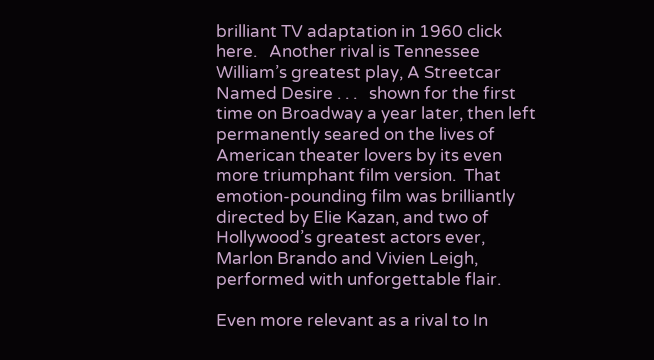brilliant TV adaptation in 1960 click here.   Another rival is Tennessee William’s greatest play, A Streetcar Named Desire . . .   shown for the first time on Broadway a year later, then left permanently seared on the lives of American theater lovers by its even more triumphant film version.  That emotion-pounding film was brilliantly directed by Elie Kazan, and two of Hollywood’s greatest actors ever, Marlon Brando and Vivien Leigh, performed with unforgettable flair.

Even more relevant as a rival to In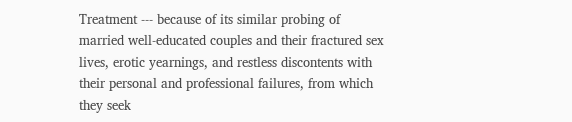Treatment --- because of its similar probing of married well-educated couples and their fractured sex lives, erotic yearnings, and restless discontents with their personal and professional failures, from which they seek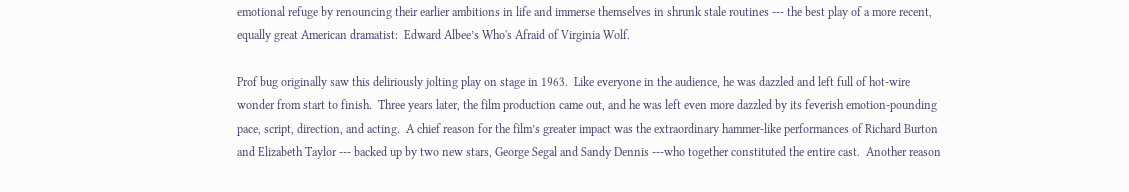emotional refuge by renouncing their earlier ambitions in life and immerse themselves in shrunk stale routines --- the best play of a more recent, equally great American dramatist:  Edward Albee’s Who's Afraid of Virginia Wolf.

Prof bug originally saw this deliriously jolting play on stage in 1963.  Like everyone in the audience, he was dazzled and left full of hot-wire wonder from start to finish.  Three years later, the film production came out, and he was left even more dazzled by its feverish emotion-pounding pace, script, direction, and acting.  A chief reason for the film’s greater impact was the extraordinary hammer-like performances of Richard Burton and Elizabeth Taylor --- backed up by two new stars, George Segal and Sandy Dennis ---who together constituted the entire cast.  Another reason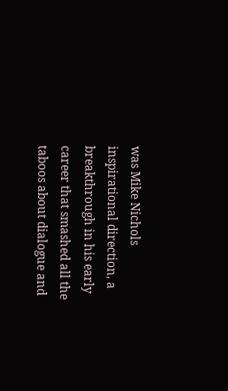was Mike Nichols inspirational direction, a breakthrough in his early career that smashed all the taboos about dialogue and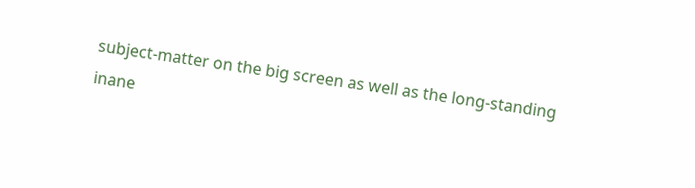subject-matter on the big screen as well as the long-standing inane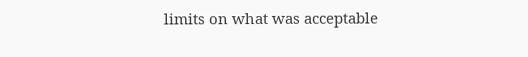limits on what was acceptable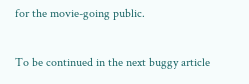for the movie-going public.

To be continued in the next buggy article